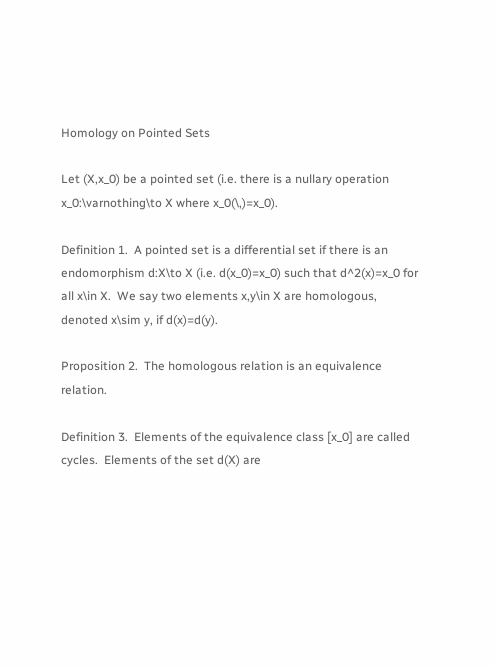Homology on Pointed Sets

Let (X,x_0) be a pointed set (i.e. there is a nullary operation x_0:\varnothing\to X where x_0(\,)=x_0).

Definition 1.  A pointed set is a differential set if there is an endomorphism d:X\to X (i.e. d(x_0)=x_0) such that d^2(x)=x_0 for all x\in X.  We say two elements x,y\in X are homologous, denoted x\sim y, if d(x)=d(y).

Proposition 2.  The homologous relation is an equivalence relation.

Definition 3.  Elements of the equivalence class [x_0] are called cycles.  Elements of the set d(X) are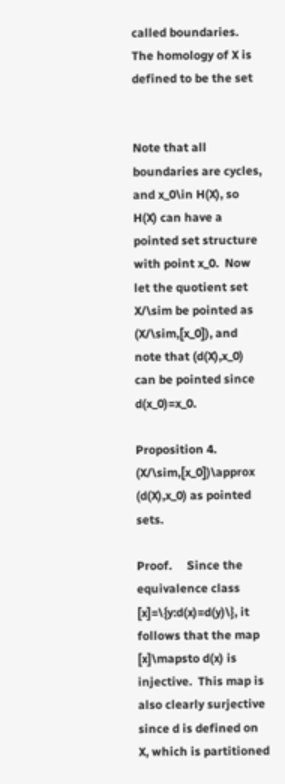called boundaries.  The homology of X is defined to be the set


Note that all boundaries are cycles, and x_0\in H(X), so H(X) can have a pointed set structure with point x_0.  Now let the quotient set X/\sim be pointed as (X/\sim,[x_0]), and note that (d(X),x_0) can be pointed since d(x_0)=x_0.

Proposition 4.  (X/\sim,[x_0])\approx (d(X),x_0) as pointed sets.

Proof.     Since the equivalence class [x]=\{y:d(x)=d(y)\}, it follows that the map [x]\mapsto d(x) is injective.  This map is also clearly surjective since d is defined on X, which is partitioned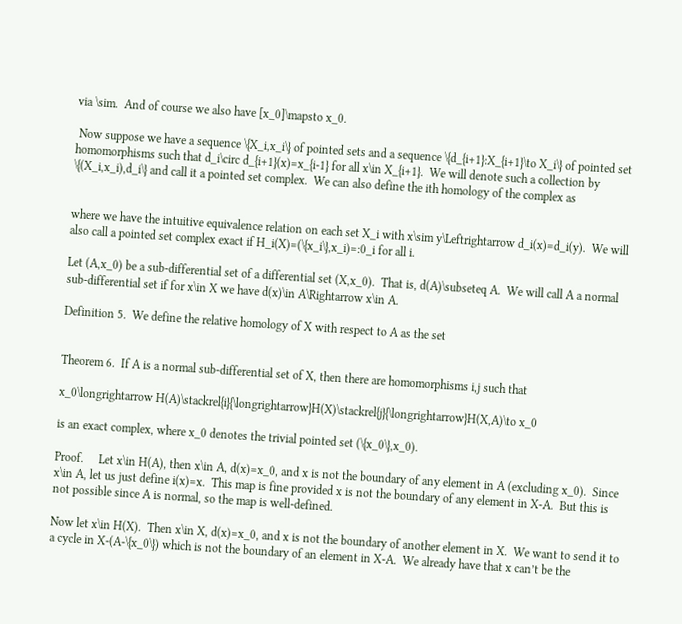via \sim.  And of course we also have [x_0]\mapsto x_0.

 Now suppose we have a sequence \{X_i,x_i\} of pointed sets and a sequence \{d_{i+1}:X_{i+1}\to X_i\} of pointed set homomorphisms such that d_i\circ d_{i+1}(x)=x_{i-1} for all x\in X_{i+1}.  We will denote such a collection by \{(X_i,x_i),d_i\} and call it a pointed set complex.  We can also define the ith homology of the complex as


where we have the intuitive equivalence relation on each set X_i with x\sim y\Leftrightarrow d_i(x)=d_i(y).  We will also call a pointed set complex exact if H_i(X)=(\{x_i\},x_i)=:0_i for all i.

Let (A,x_0) be a sub-differential set of a differential set (X,x_0).  That is, d(A)\subseteq A.  We will call A a normal sub-differential set if for x\in X we have d(x)\in A\Rightarrow x\in A.

Definition 5.  We define the relative homology of X with respect to A as the set


Theorem 6.  If A is a normal sub-differential set of X, then there are homomorphisms i,j such that

x_0\longrightarrow H(A)\stackrel{i}{\longrightarrow}H(X)\stackrel{j}{\longrightarrow}H(X,A)\to x_0

is an exact complex, where x_0 denotes the trivial pointed set (\{x_0\},x_0).

Proof.     Let x\in H(A), then x\in A, d(x)=x_0, and x is not the boundary of any element in A (excluding x_0).  Since x\in A, let us just define i(x)=x.  This map is fine provided x is not the boundary of any element in X-A.  But this is not possible since A is normal, so the map is well-defined.

Now let x\in H(X).  Then x\in X, d(x)=x_0, and x is not the boundary of another element in X.  We want to send it to a cycle in X-(A-\{x_0\}) which is not the boundary of an element in X-A.  We already have that x can’t be the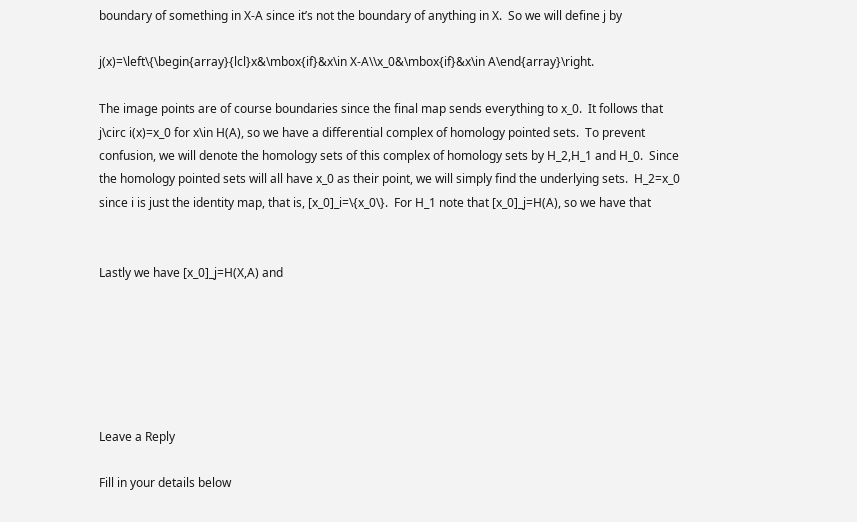boundary of something in X-A since it’s not the boundary of anything in X.  So we will define j by

j(x)=\left\{\begin{array}{lcl}x&\mbox{if}&x\in X-A\\x_0&\mbox{if}&x\in A\end{array}\right.

The image points are of course boundaries since the final map sends everything to x_0.  It follows that j\circ i(x)=x_0 for x\in H(A), so we have a differential complex of homology pointed sets.  To prevent confusion, we will denote the homology sets of this complex of homology sets by H_2,H_1 and H_0.  Since the homology pointed sets will all have x_0 as their point, we will simply find the underlying sets.  H_2=x_0 since i is just the identity map, that is, [x_0]_i=\{x_0\}.  For H_1 note that [x_0]_j=H(A), so we have that


Lastly we have [x_0]_j=H(X,A) and






Leave a Reply

Fill in your details below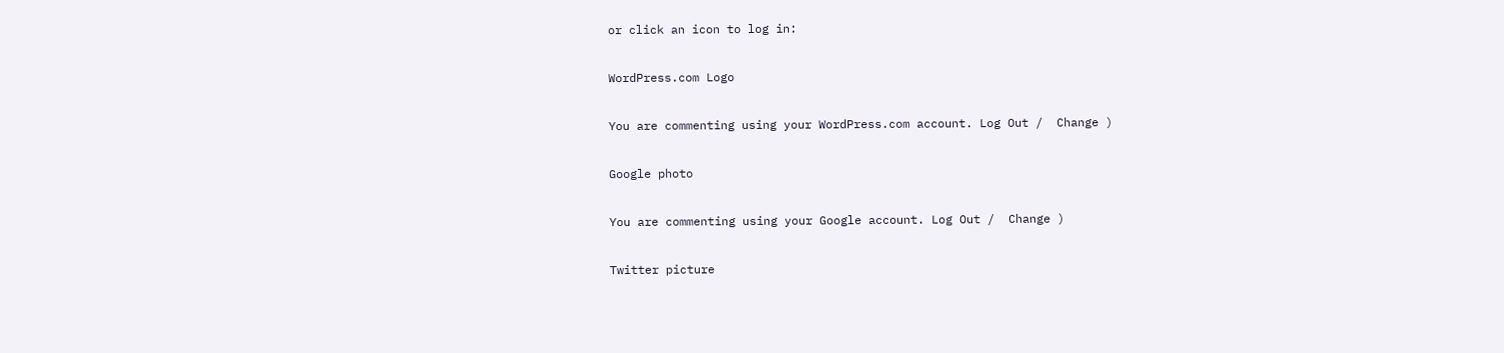or click an icon to log in:

WordPress.com Logo

You are commenting using your WordPress.com account. Log Out /  Change )

Google photo

You are commenting using your Google account. Log Out /  Change )

Twitter picture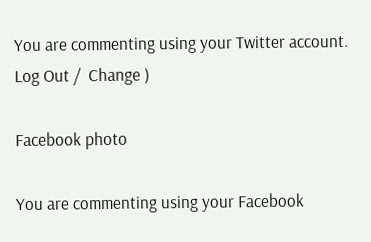You are commenting using your Twitter account. Log Out /  Change )

Facebook photo

You are commenting using your Facebook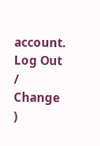account. Log Out /  Change )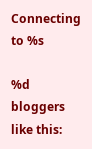Connecting to %s

%d bloggers like this: